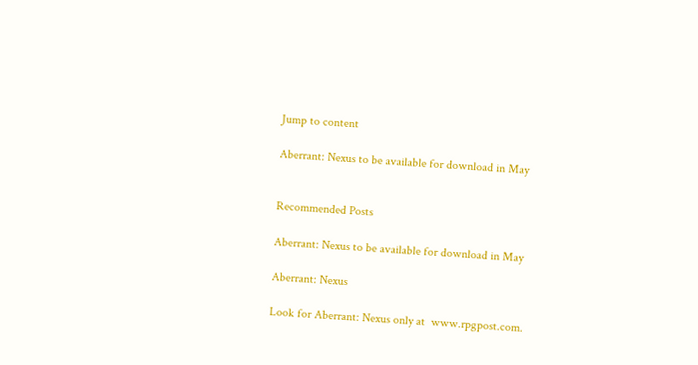Jump to content

Aberrant: Nexus to be available for download in May


Recommended Posts

Aberrant: Nexus to be available for download in May

Aberrant: Nexus

Look for Aberrant: Nexus only at  www.rpgpost.com.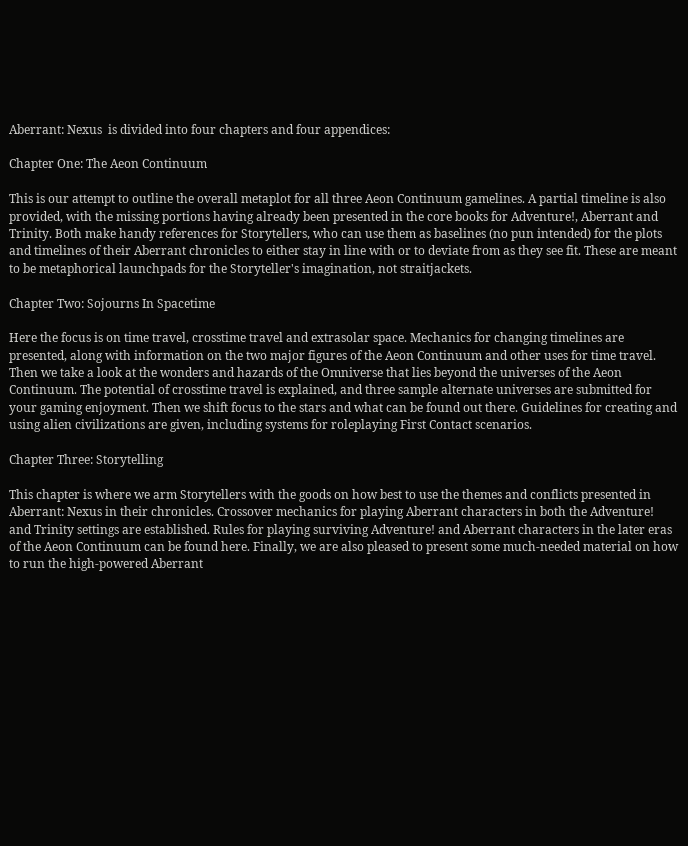Aberrant: Nexus  is divided into four chapters and four appendices:

Chapter One: The Aeon Continuum

This is our attempt to outline the overall metaplot for all three Aeon Continuum gamelines. A partial timeline is also provided, with the missing portions having already been presented in the core books for Adventure!, Aberrant and Trinity. Both make handy references for Storytellers, who can use them as baselines (no pun intended) for the plots and timelines of their Aberrant chronicles to either stay in line with or to deviate from as they see fit. These are meant to be metaphorical launchpads for the Storyteller's imagination, not straitjackets.

Chapter Two: Sojourns In Spacetime

Here the focus is on time travel, crosstime travel and extrasolar space. Mechanics for changing timelines are presented, along with information on the two major figures of the Aeon Continuum and other uses for time travel. Then we take a look at the wonders and hazards of the Omniverse that lies beyond the universes of the Aeon Continuum. The potential of crosstime travel is explained, and three sample alternate universes are submitted for your gaming enjoyment. Then we shift focus to the stars and what can be found out there. Guidelines for creating and using alien civilizations are given, including systems for roleplaying First Contact scenarios.

Chapter Three: Storytelling

This chapter is where we arm Storytellers with the goods on how best to use the themes and conflicts presented in Aberrant: Nexus in their chronicles. Crossover mechanics for playing Aberrant characters in both the Adventure! and Trinity settings are established. Rules for playing surviving Adventure! and Aberrant characters in the later eras of the Aeon Continuum can be found here. Finally, we are also pleased to present some much-needed material on how to run the high-powered Aberrant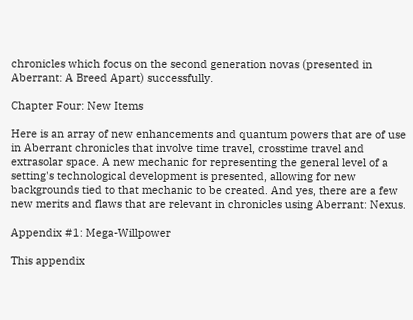chronicles which focus on the second generation novas (presented in Aberrant: A Breed Apart) successfully.

Chapter Four: New Items

Here is an array of new enhancements and quantum powers that are of use in Aberrant chronicles that involve time travel, crosstime travel and extrasolar space. A new mechanic for representing the general level of a setting's technological development is presented, allowing for new backgrounds tied to that mechanic to be created. And yes, there are a few new merits and flaws that are relevant in chronicles using Aberrant: Nexus.

Appendix #1: Mega-Willpower

This appendix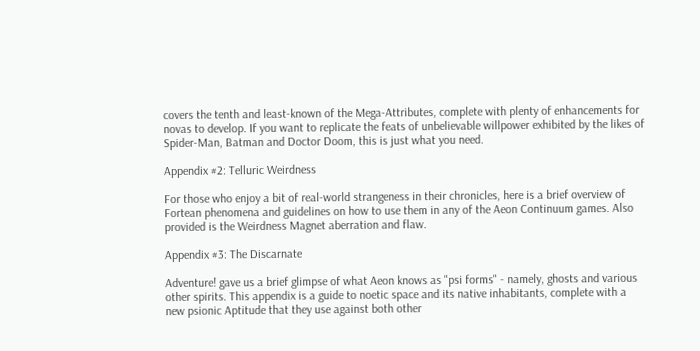covers the tenth and least-known of the Mega-Attributes, complete with plenty of enhancements for novas to develop. If you want to replicate the feats of unbelievable willpower exhibited by the likes of Spider-Man, Batman and Doctor Doom, this is just what you need.

Appendix #2: Telluric Weirdness

For those who enjoy a bit of real-world strangeness in their chronicles, here is a brief overview of Fortean phenomena and guidelines on how to use them in any of the Aeon Continuum games. Also provided is the Weirdness Magnet aberration and flaw.

Appendix #3: The Discarnate

Adventure! gave us a brief glimpse of what Aeon knows as "psi forms" - namely, ghosts and various other spirits. This appendix is a guide to noetic space and its native inhabitants, complete with a new psionic Aptitude that they use against both other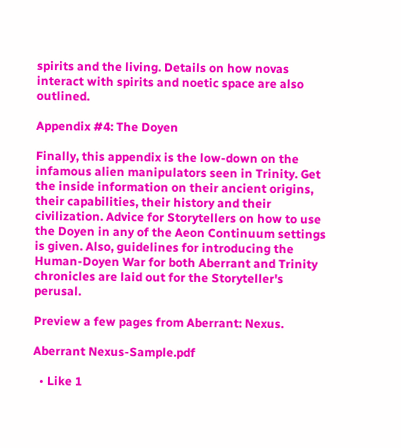spirits and the living. Details on how novas interact with spirits and noetic space are also outlined.

Appendix #4: The Doyen

Finally, this appendix is the low-down on the infamous alien manipulators seen in Trinity. Get the inside information on their ancient origins, their capabilities, their history and their civilization. Advice for Storytellers on how to use the Doyen in any of the Aeon Continuum settings is given. Also, guidelines for introducing the Human-Doyen War for both Aberrant and Trinity chronicles are laid out for the Storyteller's perusal.

Preview a few pages from Aberrant: Nexus.

Aberrant Nexus-Sample.pdf

  • Like 1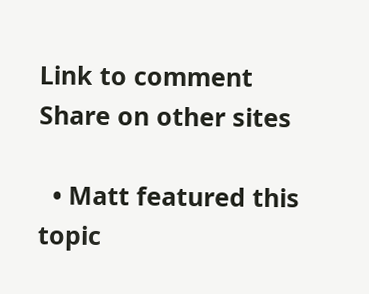Link to comment
Share on other sites

  • Matt featured this topic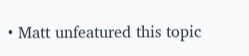• Matt unfeatured this topic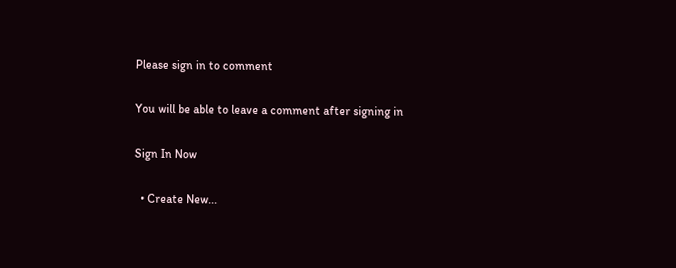Please sign in to comment

You will be able to leave a comment after signing in

Sign In Now

  • Create New...